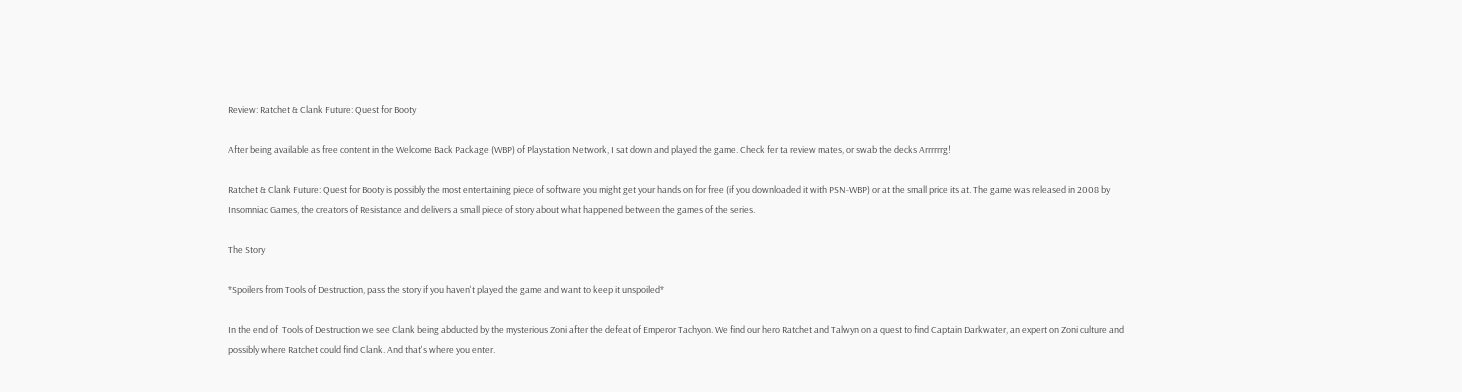Review: Ratchet & Clank Future: Quest for Booty

After being available as free content in the Welcome Back Package (WBP) of Playstation Network, I sat down and played the game. Check fer ta review mates, or swab the decks Arrrrrrg!

Ratchet & Clank Future: Quest for Booty is possibly the most entertaining piece of software you might get your hands on for free (if you downloaded it with PSN-WBP) or at the small price its at. The game was released in 2008 by Insomniac Games, the creators of Resistance and delivers a small piece of story about what happened between the games of the series.

The Story

*Spoilers from Tools of Destruction, pass the story if you haven't played the game and want to keep it unspoiled*

In the end of  Tools of Destruction we see Clank being abducted by the mysterious Zoni after the defeat of Emperor Tachyon. We find our hero Ratchet and Talwyn on a quest to find Captain Darkwater, an expert on Zoni culture and possibly where Ratchet could find Clank. And that's where you enter.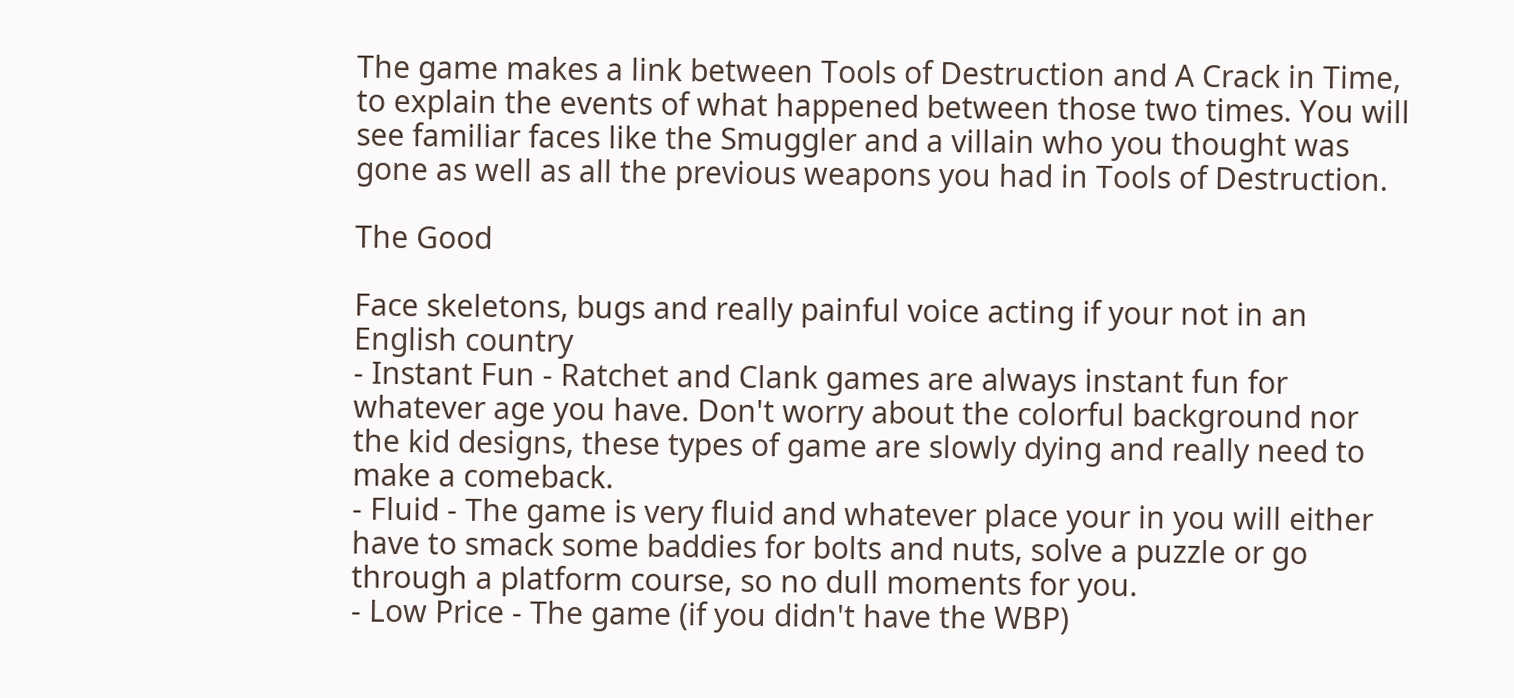The game makes a link between Tools of Destruction and A Crack in Time, to explain the events of what happened between those two times. You will see familiar faces like the Smuggler and a villain who you thought was gone as well as all the previous weapons you had in Tools of Destruction.

The Good

Face skeletons, bugs and really painful voice acting if your not in an English country
- Instant Fun - Ratchet and Clank games are always instant fun for whatever age you have. Don't worry about the colorful background nor the kid designs, these types of game are slowly dying and really need to make a comeback.
- Fluid - The game is very fluid and whatever place your in you will either have to smack some baddies for bolts and nuts, solve a puzzle or go through a platform course, so no dull moments for you.
- Low Price - The game (if you didn't have the WBP)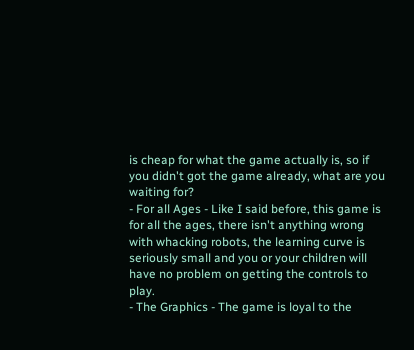is cheap for what the game actually is, so if you didn't got the game already, what are you waiting for?
- For all Ages - Like I said before, this game is for all the ages, there isn't anything wrong with whacking robots, the learning curve is seriously small and you or your children will have no problem on getting the controls to play.
- The Graphics - The game is loyal to the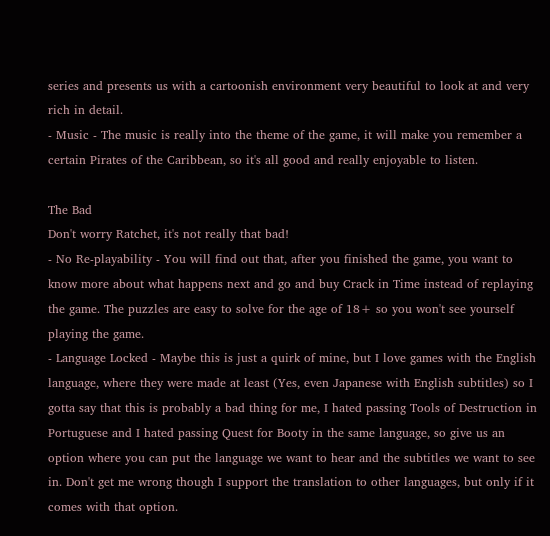series and presents us with a cartoonish environment very beautiful to look at and very rich in detail.
- Music - The music is really into the theme of the game, it will make you remember a certain Pirates of the Caribbean, so it's all good and really enjoyable to listen.

The Bad
Don't worry Ratchet, it's not really that bad!
- No Re-playability - You will find out that, after you finished the game, you want to know more about what happens next and go and buy Crack in Time instead of replaying the game. The puzzles are easy to solve for the age of 18+ so you won't see yourself playing the game.
- Language Locked - Maybe this is just a quirk of mine, but I love games with the English language, where they were made at least (Yes, even Japanese with English subtitles) so I gotta say that this is probably a bad thing for me, I hated passing Tools of Destruction in Portuguese and I hated passing Quest for Booty in the same language, so give us an option where you can put the language we want to hear and the subtitles we want to see in. Don't get me wrong though I support the translation to other languages, but only if it comes with that option.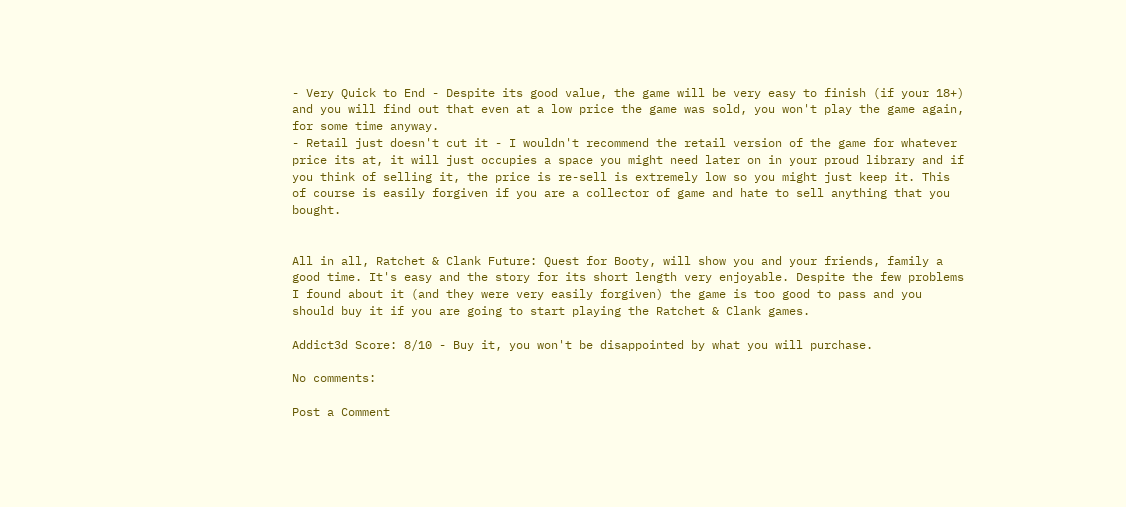- Very Quick to End - Despite its good value, the game will be very easy to finish (if your 18+) and you will find out that even at a low price the game was sold, you won't play the game again, for some time anyway.
- Retail just doesn't cut it - I wouldn't recommend the retail version of the game for whatever price its at, it will just occupies a space you might need later on in your proud library and if you think of selling it, the price is re-sell is extremely low so you might just keep it. This of course is easily forgiven if you are a collector of game and hate to sell anything that you bought.


All in all, Ratchet & Clank Future: Quest for Booty, will show you and your friends, family a good time. It's easy and the story for its short length very enjoyable. Despite the few problems I found about it (and they were very easily forgiven) the game is too good to pass and you should buy it if you are going to start playing the Ratchet & Clank games.

Addict3d Score: 8/10 - Buy it, you won't be disappointed by what you will purchase.

No comments:

Post a Comment